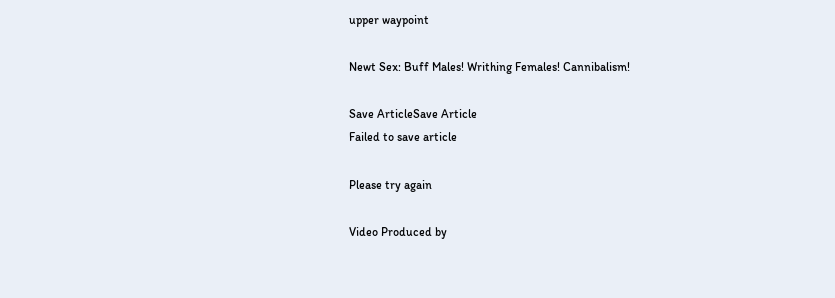upper waypoint

Newt Sex: Buff Males! Writhing Females! Cannibalism!

Save ArticleSave Article
Failed to save article

Please try again

Video Produced by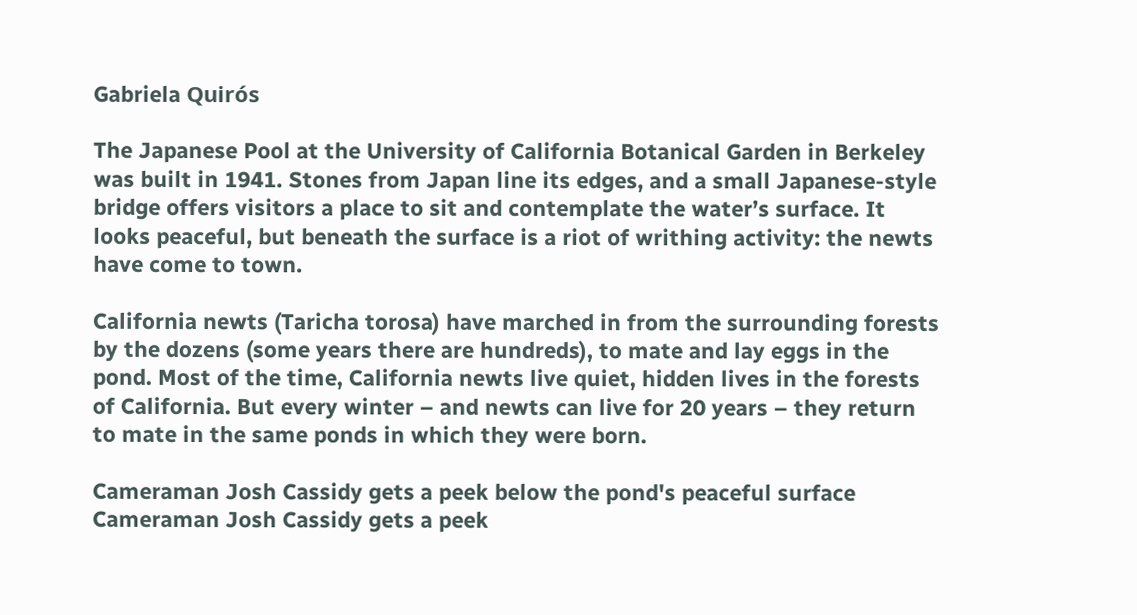Gabriela Quirós

The Japanese Pool at the University of California Botanical Garden in Berkeley was built in 1941. Stones from Japan line its edges, and a small Japanese-style bridge offers visitors a place to sit and contemplate the water’s surface. It looks peaceful, but beneath the surface is a riot of writhing activity: the newts have come to town.

California newts (Taricha torosa) have marched in from the surrounding forests by the dozens (some years there are hundreds), to mate and lay eggs in the pond. Most of the time, California newts live quiet, hidden lives in the forests of California. But every winter – and newts can live for 20 years – they return to mate in the same ponds in which they were born.

Cameraman Josh Cassidy gets a peek below the pond's peaceful surface
Cameraman Josh Cassidy gets a peek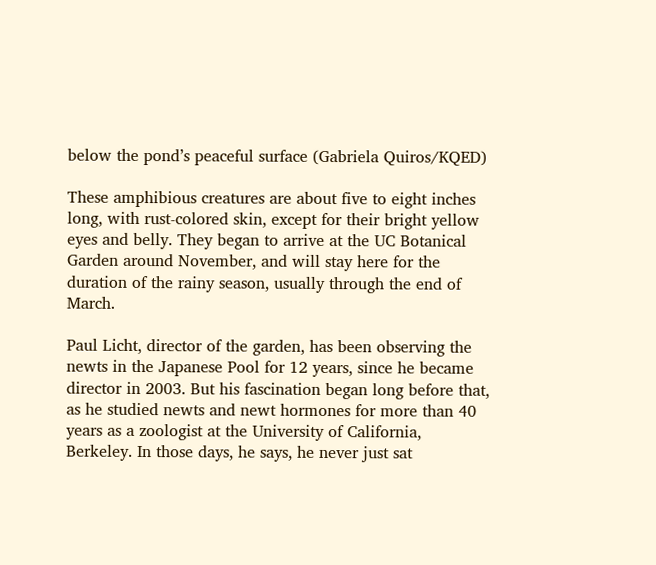below the pond’s peaceful surface (Gabriela Quiros/KQED)

These amphibious creatures are about five to eight inches long, with rust-colored skin, except for their bright yellow eyes and belly. They began to arrive at the UC Botanical Garden around November, and will stay here for the duration of the rainy season, usually through the end of March.

Paul Licht, director of the garden, has been observing the newts in the Japanese Pool for 12 years, since he became director in 2003. But his fascination began long before that, as he studied newts and newt hormones for more than 40 years as a zoologist at the University of California, Berkeley. In those days, he says, he never just sat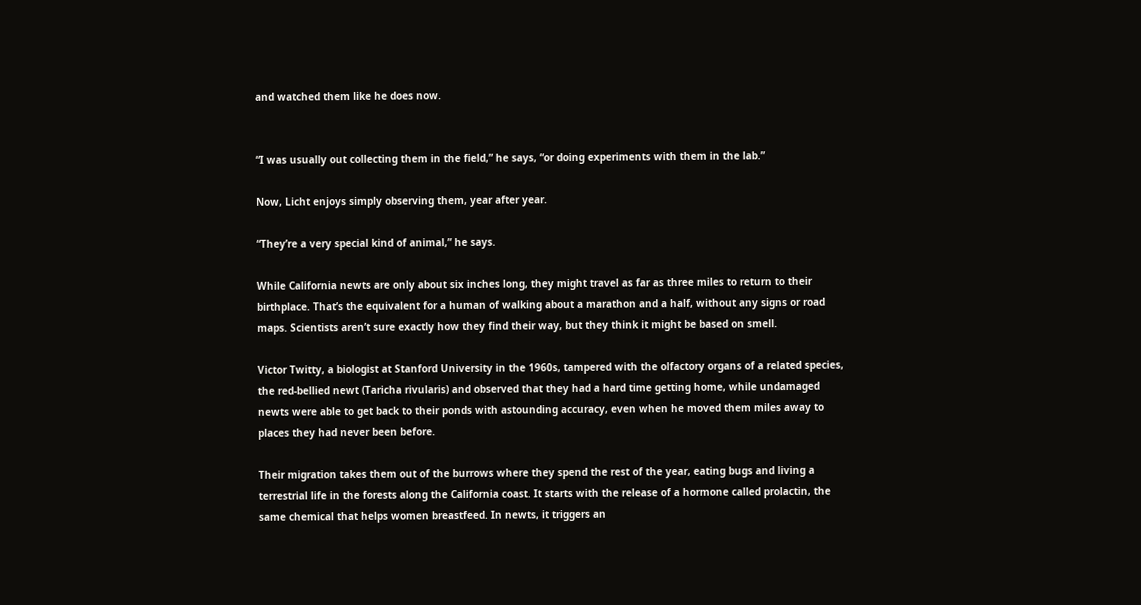and watched them like he does now.


“I was usually out collecting them in the field,” he says, “or doing experiments with them in the lab.”

Now, Licht enjoys simply observing them, year after year.

“They’re a very special kind of animal,” he says.

While California newts are only about six inches long, they might travel as far as three miles to return to their birthplace. That’s the equivalent for a human of walking about a marathon and a half, without any signs or road maps. Scientists aren’t sure exactly how they find their way, but they think it might be based on smell.

Victor Twitty, a biologist at Stanford University in the 1960s, tampered with the olfactory organs of a related species, the red-bellied newt (Taricha rivularis) and observed that they had a hard time getting home, while undamaged newts were able to get back to their ponds with astounding accuracy, even when he moved them miles away to places they had never been before.

Their migration takes them out of the burrows where they spend the rest of the year, eating bugs and living a terrestrial life in the forests along the California coast. It starts with the release of a hormone called prolactin, the same chemical that helps women breastfeed. In newts, it triggers an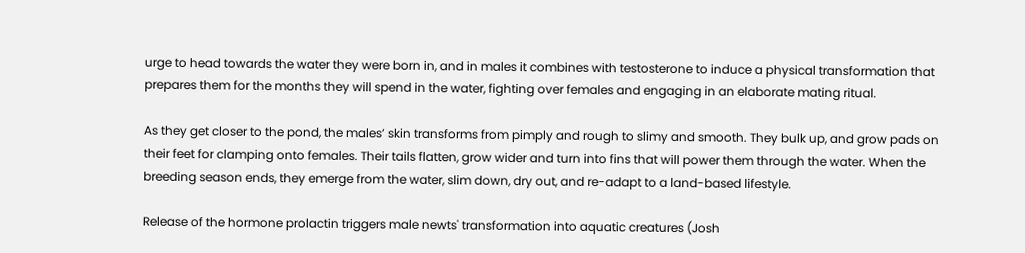urge to head towards the water they were born in, and in males it combines with testosterone to induce a physical transformation that prepares them for the months they will spend in the water, fighting over females and engaging in an elaborate mating ritual.

As they get closer to the pond, the males’ skin transforms from pimply and rough to slimy and smooth. They bulk up, and grow pads on their feet for clamping onto females. Their tails flatten, grow wider and turn into fins that will power them through the water. When the breeding season ends, they emerge from the water, slim down, dry out, and re-adapt to a land-based lifestyle.

Release of the hormone prolactin triggers male newts' transformation into aquatic creatures (Josh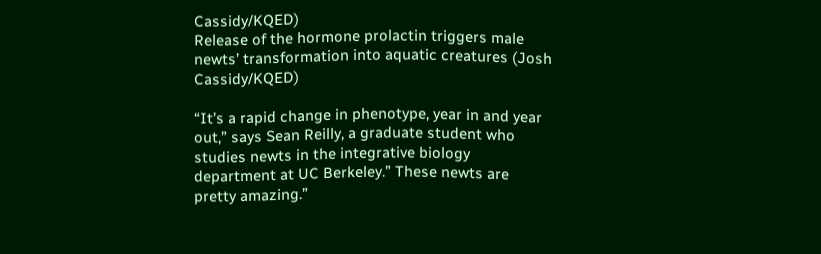Cassidy/KQED)
Release of the hormone prolactin triggers male newts’ transformation into aquatic creatures (Josh Cassidy/KQED)

“It’s a rapid change in phenotype, year in and year out,” says Sean Reilly, a graduate student who studies newts in the integrative biology department at UC Berkeley.” These newts are pretty amazing.”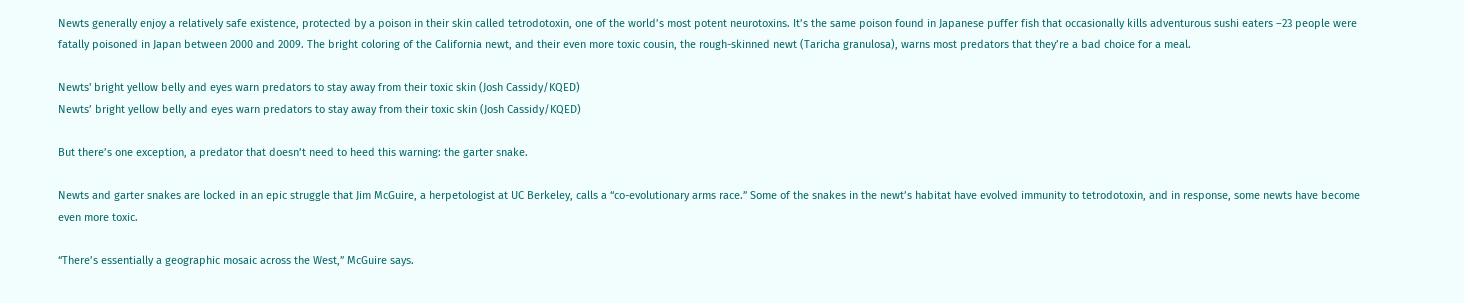Newts generally enjoy a relatively safe existence, protected by a poison in their skin called tetrodotoxin, one of the world’s most potent neurotoxins. It’s the same poison found in Japanese puffer fish that occasionally kills adventurous sushi eaters –23 people were fatally poisoned in Japan between 2000 and 2009. The bright coloring of the California newt, and their even more toxic cousin, the rough-skinned newt (Taricha granulosa), warns most predators that they’re a bad choice for a meal.

Newts' bright yellow belly and eyes warn predators to stay away from their toxic skin (Josh Cassidy/KQED)
Newts’ bright yellow belly and eyes warn predators to stay away from their toxic skin (Josh Cassidy/KQED)

But there’s one exception, a predator that doesn’t need to heed this warning: the garter snake.

Newts and garter snakes are locked in an epic struggle that Jim McGuire, a herpetologist at UC Berkeley, calls a “co-evolutionary arms race.” Some of the snakes in the newt’s habitat have evolved immunity to tetrodotoxin, and in response, some newts have become even more toxic.

“There’s essentially a geographic mosaic across the West,” McGuire says.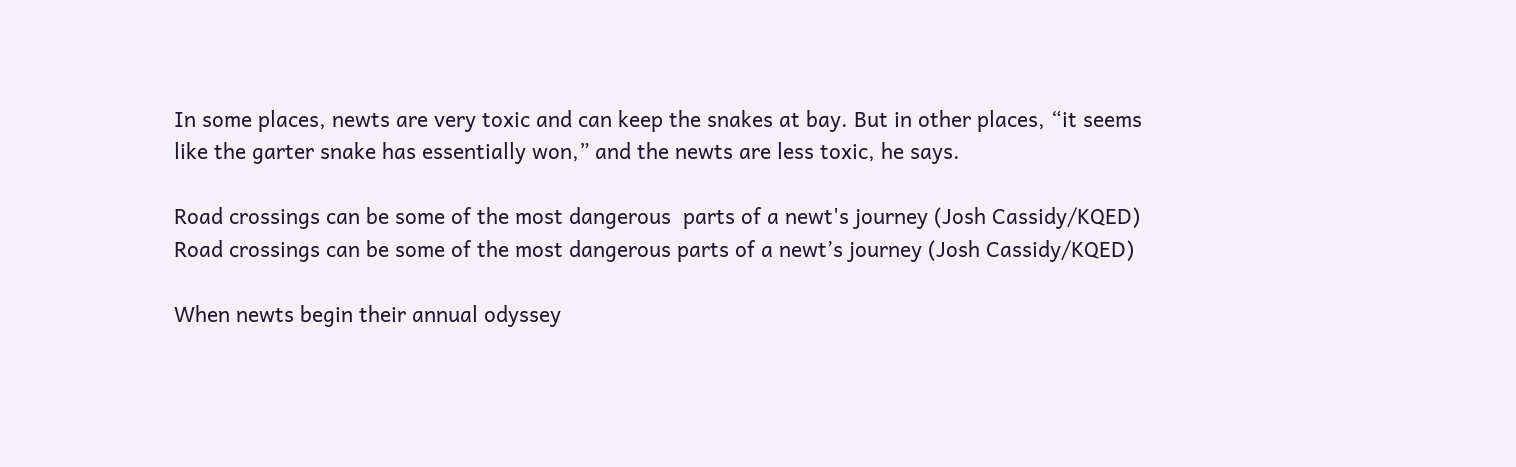In some places, newts are very toxic and can keep the snakes at bay. But in other places, “it seems like the garter snake has essentially won,” and the newts are less toxic, he says.

Road crossings can be some of the most dangerous  parts of a newt's journey (Josh Cassidy/KQED)
Road crossings can be some of the most dangerous parts of a newt’s journey (Josh Cassidy/KQED)

When newts begin their annual odyssey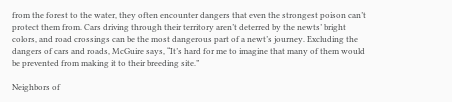from the forest to the water, they often encounter dangers that even the strongest poison can’t protect them from. Cars driving through their territory aren’t deterred by the newts’ bright colors, and road crossings can be the most dangerous part of a newt’s journey. Excluding the dangers of cars and roads, McGuire says, “It’s hard for me to imagine that many of them would be prevented from making it to their breeding site.”

Neighbors of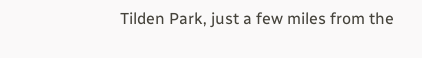Tilden Park, just a few miles from the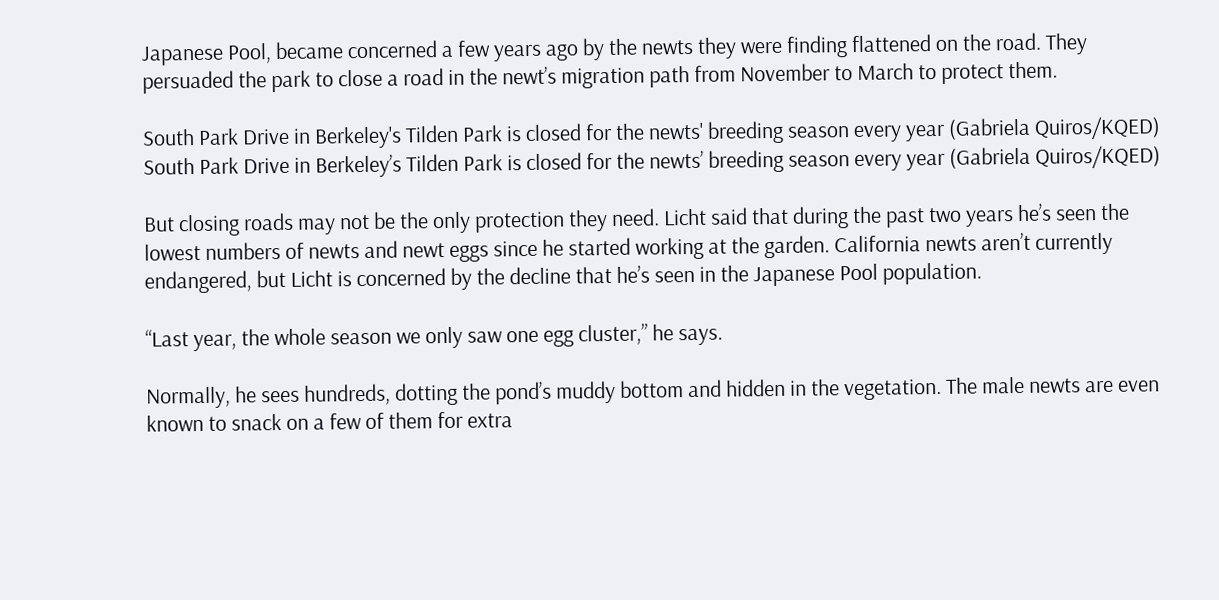Japanese Pool, became concerned a few years ago by the newts they were finding flattened on the road. They persuaded the park to close a road in the newt’s migration path from November to March to protect them.

South Park Drive in Berkeley's Tilden Park is closed for the newts' breeding season every year (Gabriela Quiros/KQED)
South Park Drive in Berkeley’s Tilden Park is closed for the newts’ breeding season every year (Gabriela Quiros/KQED)

But closing roads may not be the only protection they need. Licht said that during the past two years he’s seen the lowest numbers of newts and newt eggs since he started working at the garden. California newts aren’t currently endangered, but Licht is concerned by the decline that he’s seen in the Japanese Pool population.

“Last year, the whole season we only saw one egg cluster,” he says.

Normally, he sees hundreds, dotting the pond’s muddy bottom and hidden in the vegetation. The male newts are even known to snack on a few of them for extra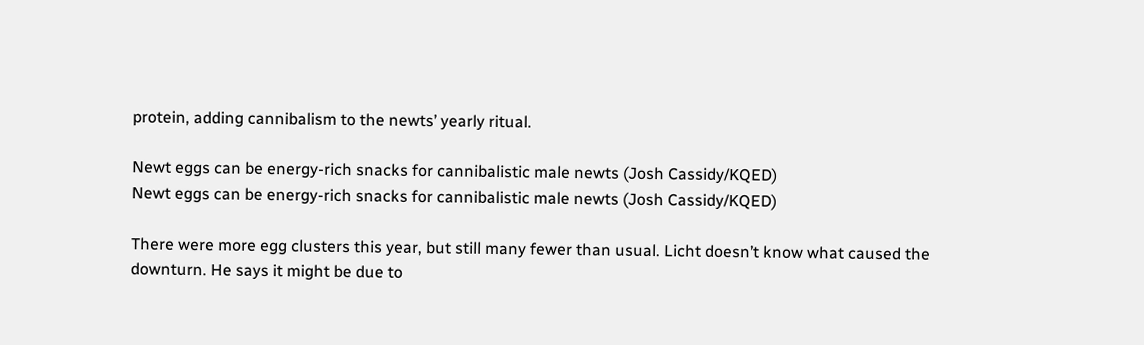protein, adding cannibalism to the newts’ yearly ritual.

Newt eggs can be energy-rich snacks for cannibalistic male newts (Josh Cassidy/KQED)
Newt eggs can be energy-rich snacks for cannibalistic male newts (Josh Cassidy/KQED)

There were more egg clusters this year, but still many fewer than usual. Licht doesn’t know what caused the downturn. He says it might be due to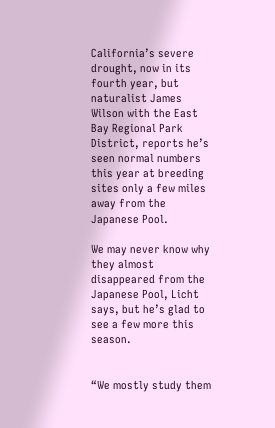California’s severe drought, now in its fourth year, but naturalist James Wilson with the East Bay Regional Park District, reports he’s seen normal numbers this year at breeding sites only a few miles away from the Japanese Pool.

We may never know why they almost disappeared from the Japanese Pool, Licht says, but he’s glad to see a few more this season.


“We mostly study them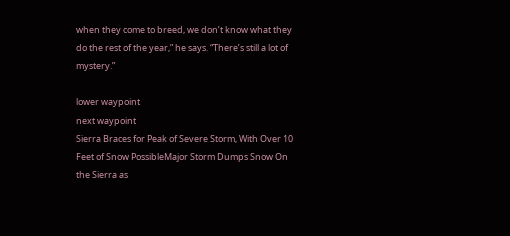when they come to breed, we don’t know what they do the rest of the year,” he says. “There’s still a lot of mystery.”

lower waypoint
next waypoint
Sierra Braces for Peak of Severe Storm, With Over 10 Feet of Snow PossibleMajor Storm Dumps Snow On the Sierra as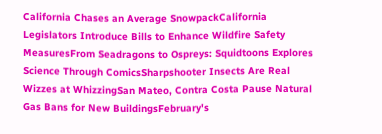California Chases an Average SnowpackCalifornia Legislators Introduce Bills to Enhance Wildfire Safety MeasuresFrom Seadragons to Ospreys: Squidtoons Explores Science Through ComicsSharpshooter Insects Are Real Wizzes at WhizzingSan Mateo, Contra Costa Pause Natural Gas Bans for New BuildingsFebruary's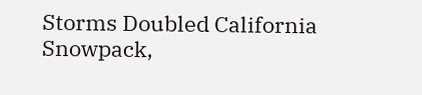Storms Doubled California Snowpack,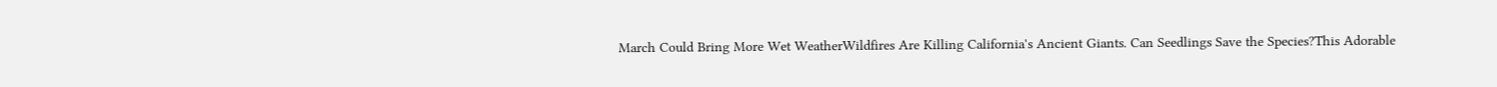March Could Bring More Wet WeatherWildfires Are Killing California's Ancient Giants. Can Seedlings Save the Species?This Adorable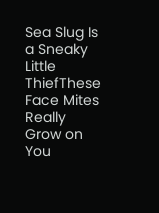Sea Slug Is a Sneaky Little ThiefThese Face Mites Really Grow on You